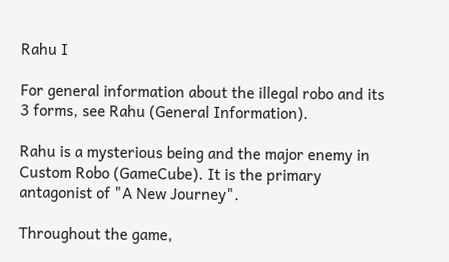Rahu I

For general information about the illegal robo and its 3 forms, see Rahu (General Information).

Rahu is a mysterious being and the major enemy in Custom Robo (GameCube). It is the primary antagonist of "A New Journey".

Throughout the game,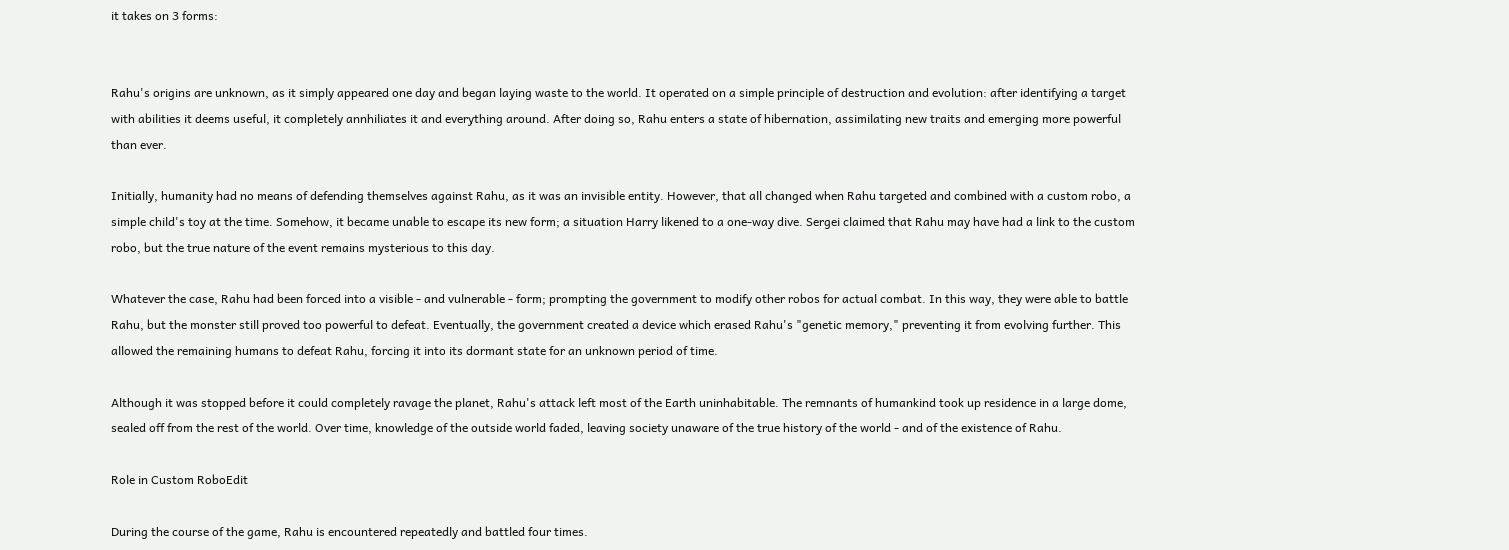it takes on 3 forms:


Rahu's origins are unknown, as it simply appeared one day and began laying waste to the world. It operated on a simple principle of destruction and evolution: after identifying a target with abilities it deems useful, it completely annhiliates it and everything around. After doing so, Rahu enters a state of hibernation, assimilating new traits and emerging more powerful than ever.

Initially, humanity had no means of defending themselves against Rahu, as it was an invisible entity. However, that all changed when Rahu targeted and combined with a custom robo, a simple child's toy at the time. Somehow, it became unable to escape its new form; a situation Harry likened to a one-way dive. Sergei claimed that Rahu may have had a link to the custom robo, but the true nature of the event remains mysterious to this day.

Whatever the case, Rahu had been forced into a visible - and vulnerable - form; prompting the government to modify other robos for actual combat. In this way, they were able to battle Rahu, but the monster still proved too powerful to defeat. Eventually, the government created a device which erased Rahu's "genetic memory," preventing it from evolving further. This allowed the remaining humans to defeat Rahu, forcing it into its dormant state for an unknown period of time.

Although it was stopped before it could completely ravage the planet, Rahu's attack left most of the Earth uninhabitable. The remnants of humankind took up residence in a large dome, sealed off from the rest of the world. Over time, knowledge of the outside world faded, leaving society unaware of the true history of the world - and of the existence of Rahu.

Role in Custom RoboEdit

During the course of the game, Rahu is encountered repeatedly and battled four times.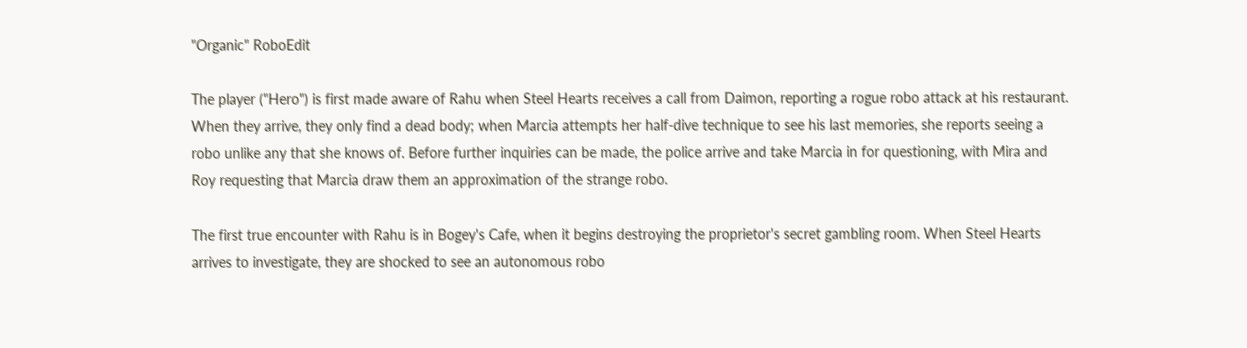"Organic" RoboEdit

The player ("Hero") is first made aware of Rahu when Steel Hearts receives a call from Daimon, reporting a rogue robo attack at his restaurant. When they arrive, they only find a dead body; when Marcia attempts her half-dive technique to see his last memories, she reports seeing a robo unlike any that she knows of. Before further inquiries can be made, the police arrive and take Marcia in for questioning, with Mira and Roy requesting that Marcia draw them an approximation of the strange robo.

The first true encounter with Rahu is in Bogey's Cafe, when it begins destroying the proprietor's secret gambling room. When Steel Hearts arrives to investigate, they are shocked to see an autonomous robo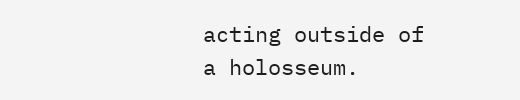acting outside of a holosseum.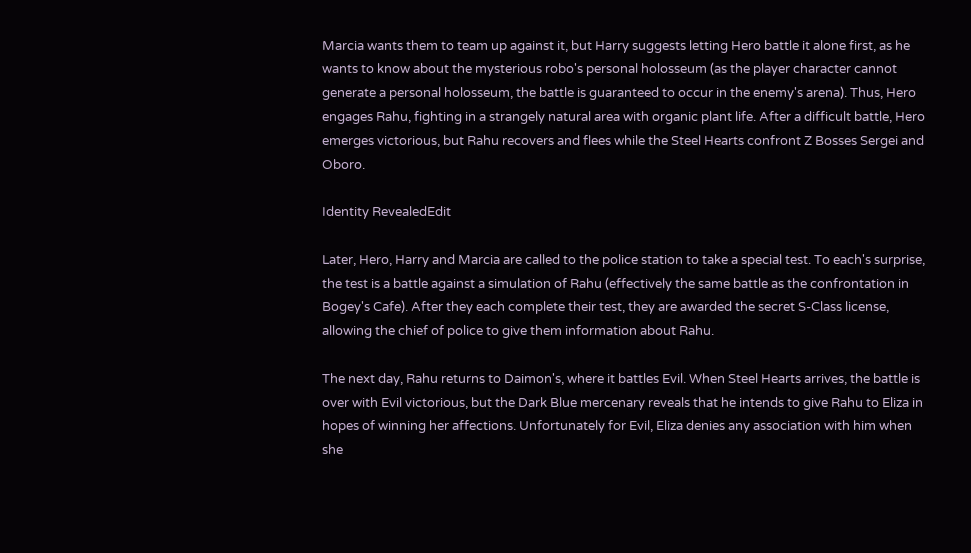Marcia wants them to team up against it, but Harry suggests letting Hero battle it alone first, as he wants to know about the mysterious robo's personal holosseum (as the player character cannot generate a personal holosseum, the battle is guaranteed to occur in the enemy's arena). Thus, Hero engages Rahu, fighting in a strangely natural area with organic plant life. After a difficult battle, Hero emerges victorious, but Rahu recovers and flees while the Steel Hearts confront Z Bosses Sergei and Oboro.

Identity RevealedEdit

Later, Hero, Harry and Marcia are called to the police station to take a special test. To each's surprise, the test is a battle against a simulation of Rahu (effectively the same battle as the confrontation in Bogey's Cafe). After they each complete their test, they are awarded the secret S-Class license, allowing the chief of police to give them information about Rahu.

The next day, Rahu returns to Daimon's, where it battles Evil. When Steel Hearts arrives, the battle is over with Evil victorious, but the Dark Blue mercenary reveals that he intends to give Rahu to Eliza in hopes of winning her affections. Unfortunately for Evil, Eliza denies any association with him when she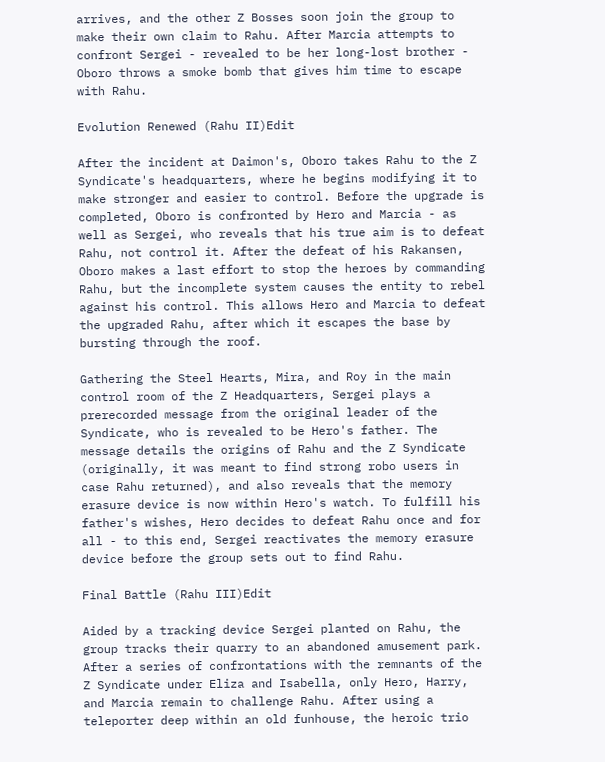arrives, and the other Z Bosses soon join the group to make their own claim to Rahu. After Marcia attempts to confront Sergei - revealed to be her long-lost brother - Oboro throws a smoke bomb that gives him time to escape with Rahu.

Evolution Renewed (Rahu II)Edit

After the incident at Daimon's, Oboro takes Rahu to the Z Syndicate's headquarters, where he begins modifying it to make stronger and easier to control. Before the upgrade is completed, Oboro is confronted by Hero and Marcia - as well as Sergei, who reveals that his true aim is to defeat Rahu, not control it. After the defeat of his Rakansen, Oboro makes a last effort to stop the heroes by commanding Rahu, but the incomplete system causes the entity to rebel against his control. This allows Hero and Marcia to defeat the upgraded Rahu, after which it escapes the base by bursting through the roof.

Gathering the Steel Hearts, Mira, and Roy in the main control room of the Z Headquarters, Sergei plays a prerecorded message from the original leader of the Syndicate, who is revealed to be Hero's father. The message details the origins of Rahu and the Z Syndicate (originally, it was meant to find strong robo users in case Rahu returned), and also reveals that the memory erasure device is now within Hero's watch. To fulfill his father's wishes, Hero decides to defeat Rahu once and for all - to this end, Sergei reactivates the memory erasure device before the group sets out to find Rahu.

Final Battle (Rahu III)Edit

Aided by a tracking device Sergei planted on Rahu, the group tracks their quarry to an abandoned amusement park. After a series of confrontations with the remnants of the Z Syndicate under Eliza and Isabella, only Hero, Harry, and Marcia remain to challenge Rahu. After using a teleporter deep within an old funhouse, the heroic trio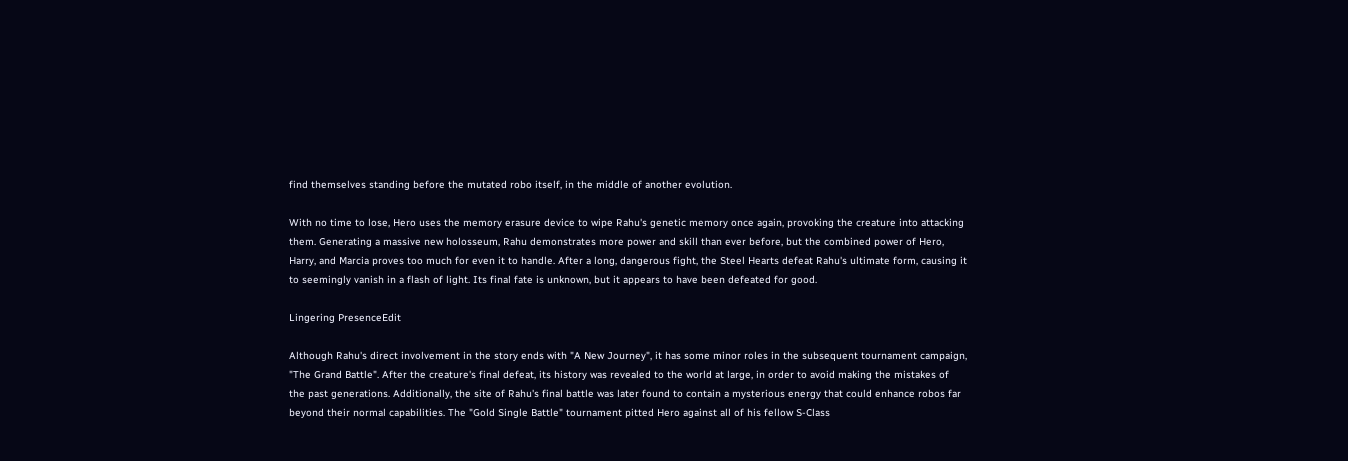find themselves standing before the mutated robo itself, in the middle of another evolution.

With no time to lose, Hero uses the memory erasure device to wipe Rahu's genetic memory once again, provoking the creature into attacking them. Generating a massive new holosseum, Rahu demonstrates more power and skill than ever before, but the combined power of Hero, Harry, and Marcia proves too much for even it to handle. After a long, dangerous fight, the Steel Hearts defeat Rahu's ultimate form, causing it to seemingly vanish in a flash of light. Its final fate is unknown, but it appears to have been defeated for good.

Lingering PresenceEdit

Although Rahu's direct involvement in the story ends with "A New Journey", it has some minor roles in the subsequent tournament campaign, "The Grand Battle". After the creature's final defeat, its history was revealed to the world at large, in order to avoid making the mistakes of the past generations. Additionally, the site of Rahu's final battle was later found to contain a mysterious energy that could enhance robos far beyond their normal capabilities. The "Gold Single Battle" tournament pitted Hero against all of his fellow S-Class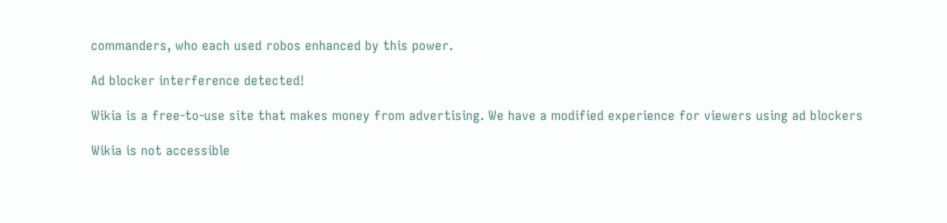commanders, who each used robos enhanced by this power.

Ad blocker interference detected!

Wikia is a free-to-use site that makes money from advertising. We have a modified experience for viewers using ad blockers

Wikia is not accessible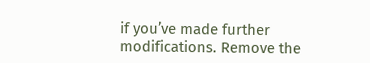if you’ve made further modifications. Remove the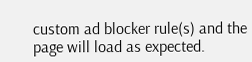custom ad blocker rule(s) and the page will load as expected.